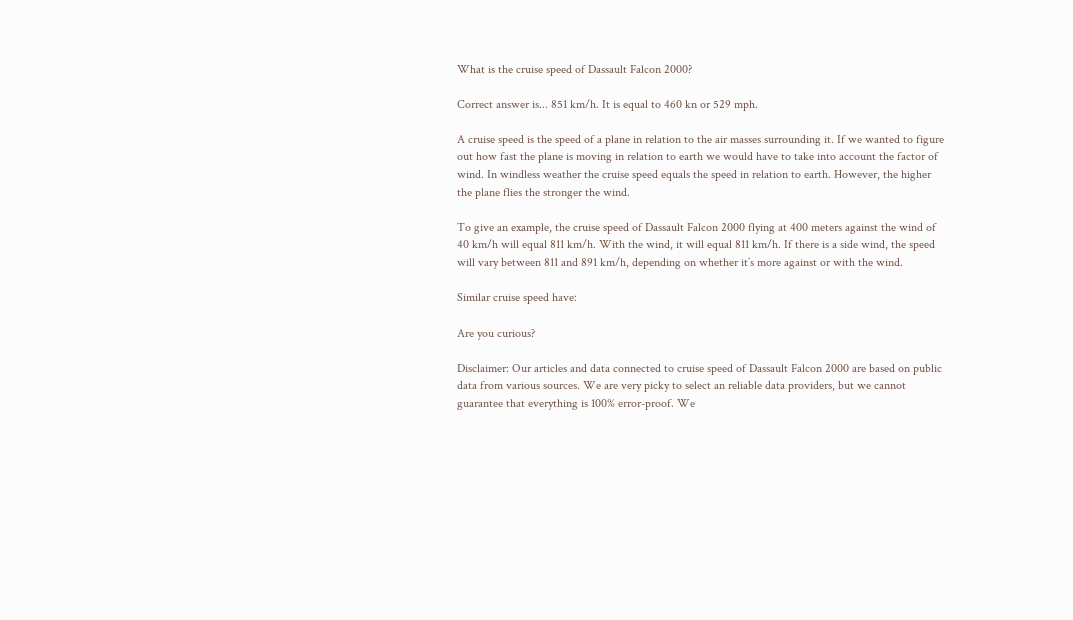What is the cruise speed of Dassault Falcon 2000?

Correct answer is... 851 km/h. It is equal to 460 kn or 529 mph.

A cruise speed is the speed of a plane in relation to the air masses surrounding it. If we wanted to figure out how fast the plane is moving in relation to earth we would have to take into account the factor of wind. In windless weather the cruise speed equals the speed in relation to earth. However, the higher the plane flies the stronger the wind.

To give an example, the cruise speed of Dassault Falcon 2000 flying at 400 meters against the wind of 40 km/h will equal 811 km/h. With the wind, it will equal 811 km/h. If there is a side wind, the speed will vary between 811 and 891 km/h, depending on whether it’s more against or with the wind.

Similar cruise speed have:

Are you curious?

Disclaimer: Our articles and data connected to cruise speed of Dassault Falcon 2000 are based on public data from various sources. We are very picky to select an reliable data providers, but we cannot guarantee that everything is 100% error-proof. We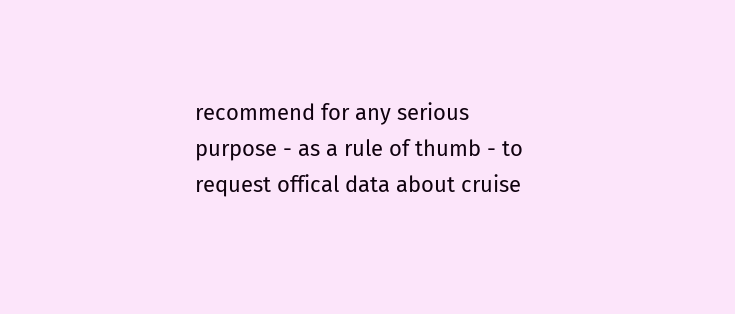recommend for any serious purpose - as a rule of thumb - to request offical data about cruise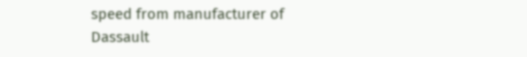speed from manufacturer of Dassault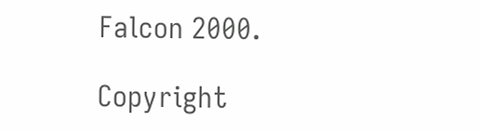Falcon 2000.

Copyright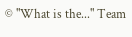© "What is the..." Team